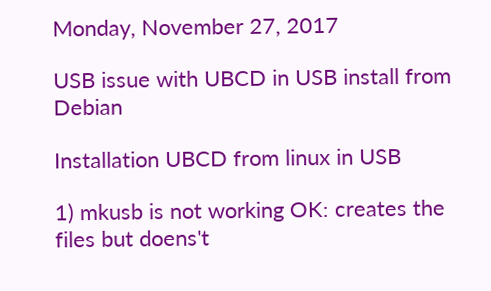Monday, November 27, 2017

USB issue with UBCD in USB install from Debian

Installation UBCD from linux in USB

1) mkusb is not working OK: creates the files but doens't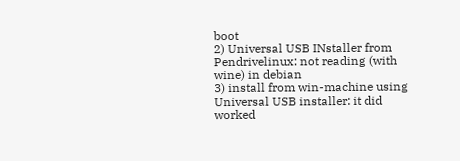boot
2) Universal USB INstaller from Pendrivelinux: not reading (with wine) in debian
3) install from win-machine using Universal USB installer: it did worked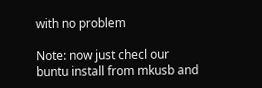with no problem

Note: now just checl our buntu install from mkusb and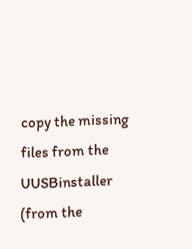copy the missing files from the UUSBinstaller (from the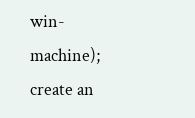win-machine); create an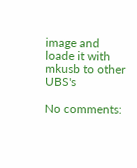image and loade it with mkusb to other UBS's

No comments: